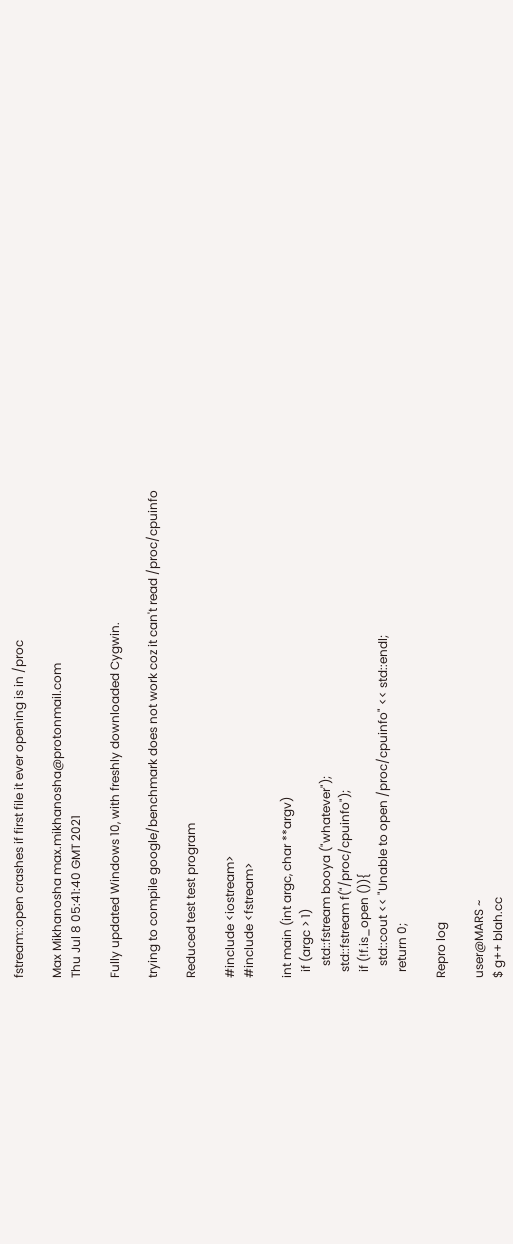fstream::open crashes if first file it ever opening is in /proc

Max Mikhanosha max.mikhanosha@protonmail.com
Thu Jul 8 05:41:40 GMT 2021

Fully updated Windows 10, with freshly downloaded Cygwin.

trying to compile google/benchmark does not work coz it can't read /proc/cpuinfo

Reduced test test program

#include <iostream>
#include <fstream>

int main (int argc, char **argv)
  if (argc > 1)
    std::fstream booya ("whatever");
  std::fstream f("/proc/cpuinfo");
  if (!f.is_open ()){
    std::cout << "Unable to open /proc/cpuinfo" << std::endl;
  return 0;

Repro log

user@MARS ~
$ g++ blah.cc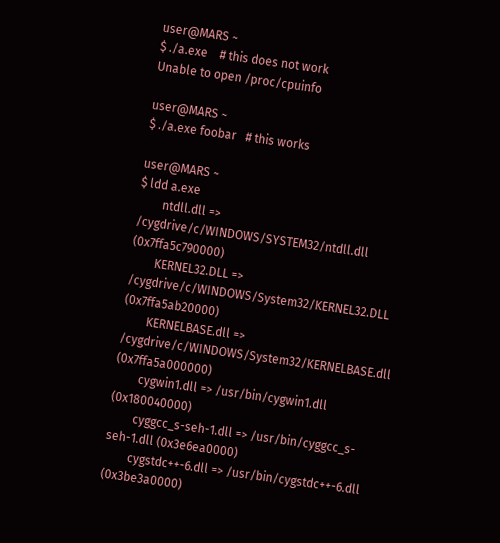user@MARS ~
$ ./a.exe    # this does not work
Unable to open /proc/cpuinfo

user@MARS ~
$ ./a.exe foobar   # this works

user@MARS ~
$ ldd a.exe
        ntdll.dll => /cygdrive/c/WINDOWS/SYSTEM32/ntdll.dll (0x7ffa5c790000)
        KERNEL32.DLL => /cygdrive/c/WINDOWS/System32/KERNEL32.DLL (0x7ffa5ab20000)
        KERNELBASE.dll => /cygdrive/c/WINDOWS/System32/KERNELBASE.dll (0x7ffa5a000000)
        cygwin1.dll => /usr/bin/cygwin1.dll (0x180040000)
        cyggcc_s-seh-1.dll => /usr/bin/cyggcc_s-seh-1.dll (0x3e6ea0000)
        cygstdc++-6.dll => /usr/bin/cygstdc++-6.dll (0x3be3a0000)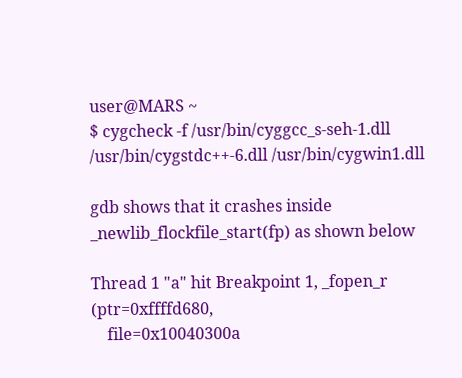user@MARS ~
$ cygcheck -f /usr/bin/cyggcc_s-seh-1.dll /usr/bin/cygstdc++-6.dll /usr/bin/cygwin1.dll

gdb shows that it crashes inside _newlib_flockfile_start(fp) as shown below

Thread 1 "a" hit Breakpoint 1, _fopen_r (ptr=0xffffd680,
    file=0x10040300a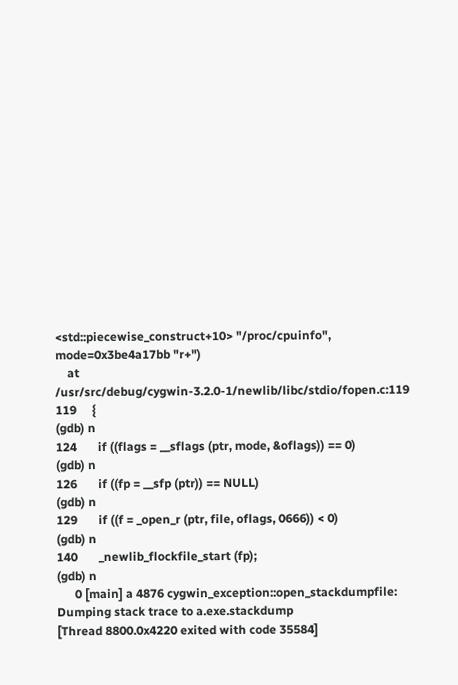<std::piecewise_construct+10> "/proc/cpuinfo", mode=0x3be4a17bb "r+")
    at /usr/src/debug/cygwin-3.2.0-1/newlib/libc/stdio/fopen.c:119
119     {
(gdb) n
124       if ((flags = __sflags (ptr, mode, &oflags)) == 0)
(gdb) n
126       if ((fp = __sfp (ptr)) == NULL)
(gdb) n
129       if ((f = _open_r (ptr, file, oflags, 0666)) < 0)
(gdb) n
140       _newlib_flockfile_start (fp);
(gdb) n
      0 [main] a 4876 cygwin_exception::open_stackdumpfile: Dumping stack trace to a.exe.stackdump
[Thread 8800.0x4220 exited with code 35584]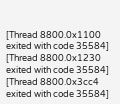[Thread 8800.0x1100 exited with code 35584]
[Thread 8800.0x1230 exited with code 35584]
[Thread 8800.0x3cc4 exited with code 35584]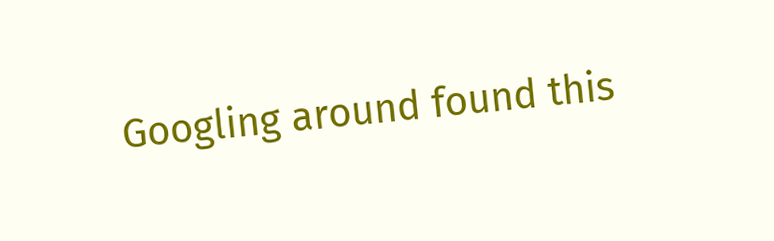Googling around found this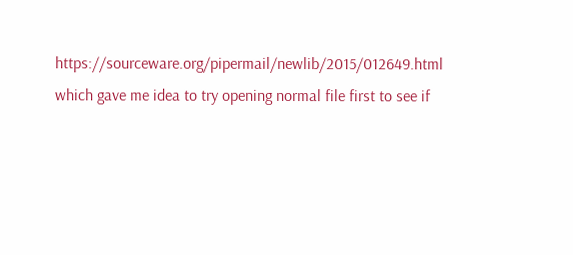https://sourceware.org/pipermail/newlib/2015/012649.html  which gave me idea to try opening normal file first to see if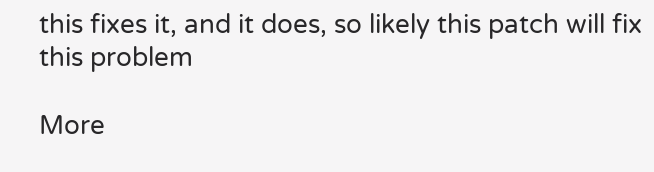this fixes it, and it does, so likely this patch will fix this problem

More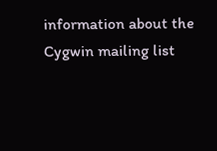information about the Cygwin mailing list